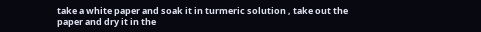take a white paper and soak it in turmeric solution , take out the paper and dry it in the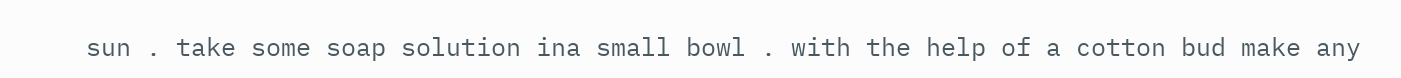sun . take some soap solution ina small bowl . with the help of a cotton bud make any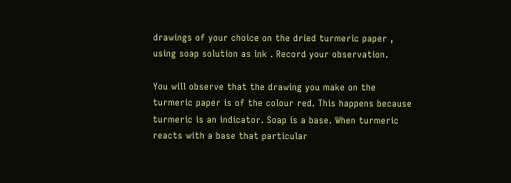drawings of your choice on the dried turmeric paper , using soap solution as ink . Record your observation.

You will observe that the drawing you make on the turmeric paper is of the colour red. This happens because turmeric is an indicator. Soap is a base. When turmeric reacts with a base that particular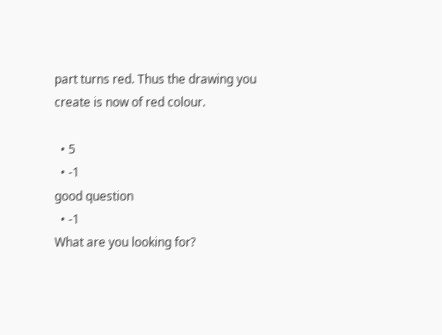part turns red. Thus the drawing you create is now of red colour.

  • 5
  • -1
good question
  • -1
What are you looking for?